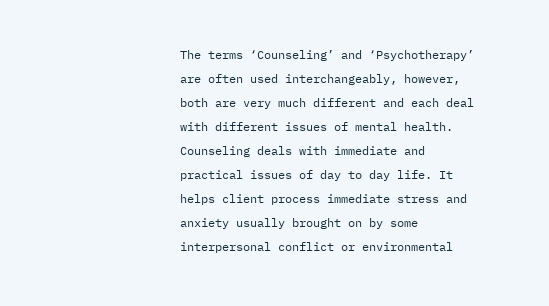The terms ‘Counseling’ and ‘Psychotherapy’ are often used interchangeably, however, both are very much different and each deal with different issues of mental health. Counseling deals with immediate and practical issues of day to day life. It helps client process immediate stress and anxiety usually brought on by some interpersonal conflict or environmental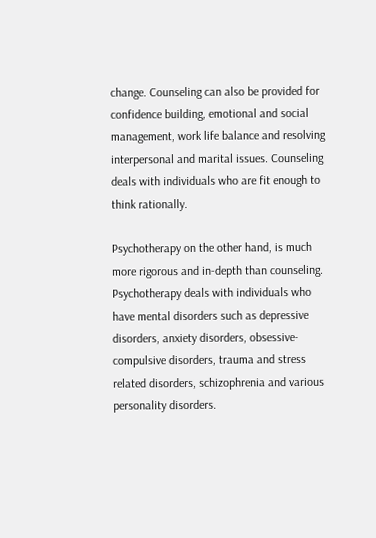change. Counseling can also be provided for confidence building, emotional and social management, work life balance and resolving interpersonal and marital issues. Counseling deals with individuals who are fit enough to think rationally.

Psychotherapy on the other hand, is much more rigorous and in-depth than counseling. Psychotherapy deals with individuals who have mental disorders such as depressive disorders, anxiety disorders, obsessive-compulsive disorders, trauma and stress related disorders, schizophrenia and various personality disorders.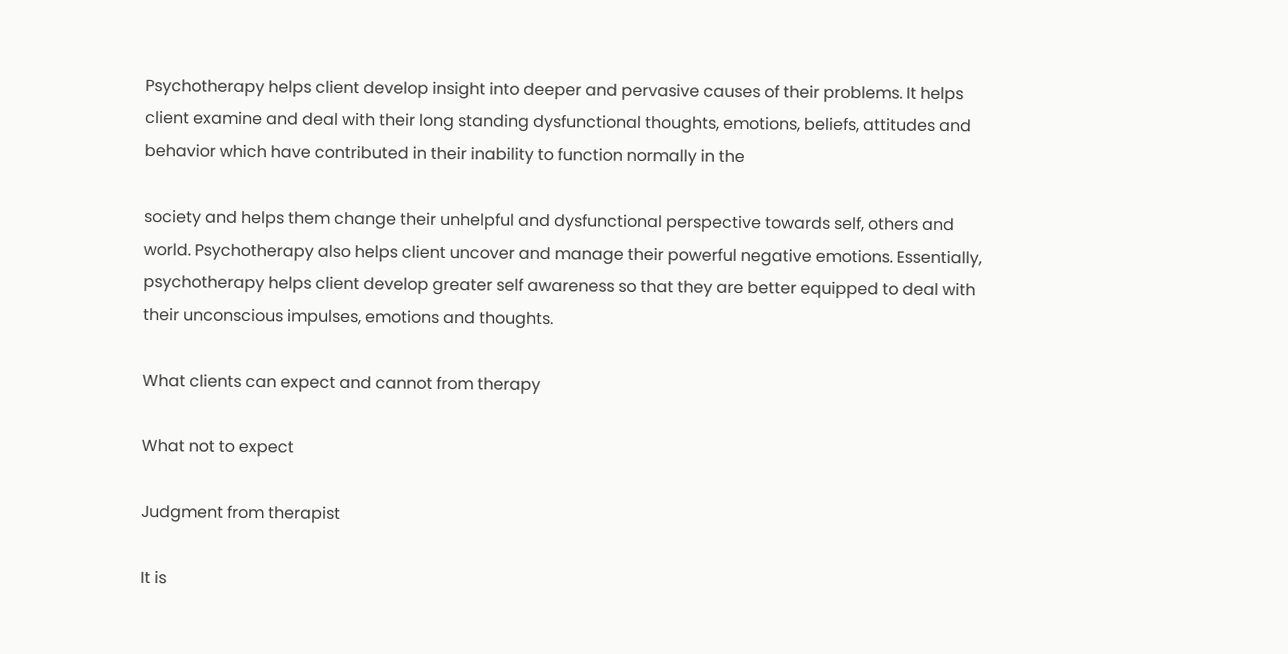Psychotherapy helps client develop insight into deeper and pervasive causes of their problems. It helps client examine and deal with their long standing dysfunctional thoughts, emotions, beliefs, attitudes and behavior which have contributed in their inability to function normally in the

society and helps them change their unhelpful and dysfunctional perspective towards self, others and world. Psychotherapy also helps client uncover and manage their powerful negative emotions. Essentially, psychotherapy helps client develop greater self awareness so that they are better equipped to deal with their unconscious impulses, emotions and thoughts.

What clients can expect and cannot from therapy

What not to expect

Judgment from therapist

It is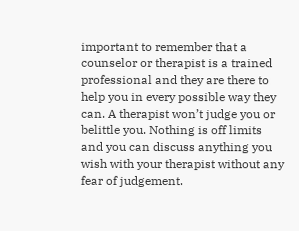important to remember that a counselor or therapist is a trained professional and they are there to help you in every possible way they can. A therapist won’t judge you or belittle you. Nothing is off limits and you can discuss anything you wish with your therapist without any fear of judgement.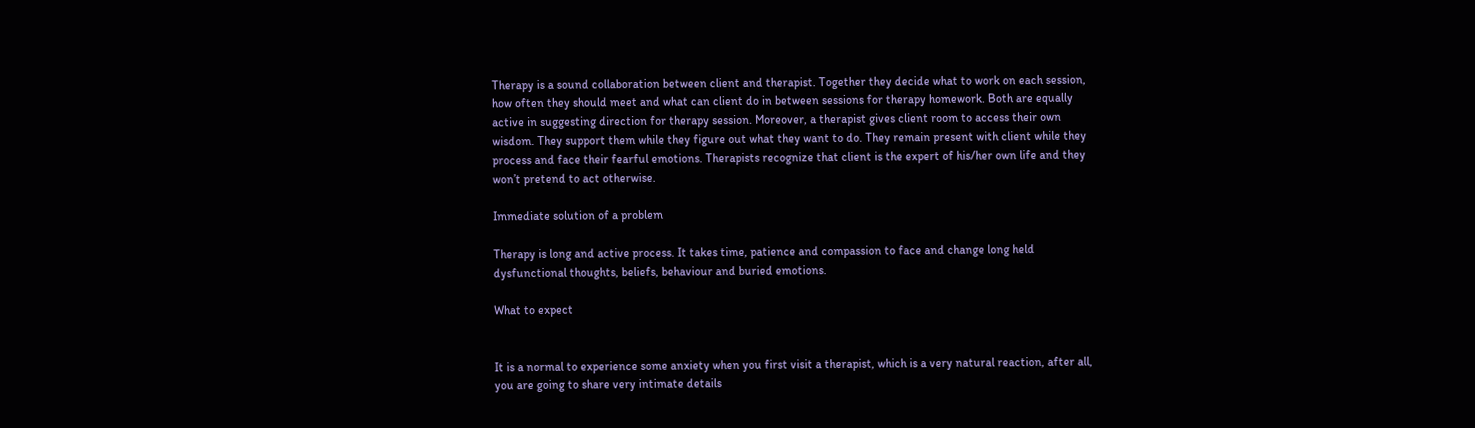Therapy is a sound collaboration between client and therapist. Together they decide what to work on each session, how often they should meet and what can client do in between sessions for therapy homework. Both are equally active in suggesting direction for therapy session. Moreover, a therapist gives client room to access their own wisdom. They support them while they figure out what they want to do. They remain present with client while they process and face their fearful emotions. Therapists recognize that client is the expert of his/her own life and they won’t pretend to act otherwise.

Immediate solution of a problem

Therapy is long and active process. It takes time, patience and compassion to face and change long held dysfunctional thoughts, beliefs, behaviour and buried emotions.

What to expect


It is a normal to experience some anxiety when you first visit a therapist, which is a very natural reaction, after all, you are going to share very intimate details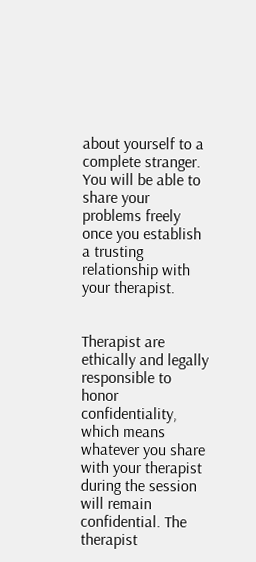about yourself to a complete stranger. You will be able to share your problems freely once you establish a trusting relationship with your therapist.


Therapist are ethically and legally responsible to honor confidentiality, which means whatever you share with your therapist during the session will remain confidential. The therapist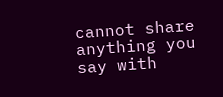cannot share anything you say with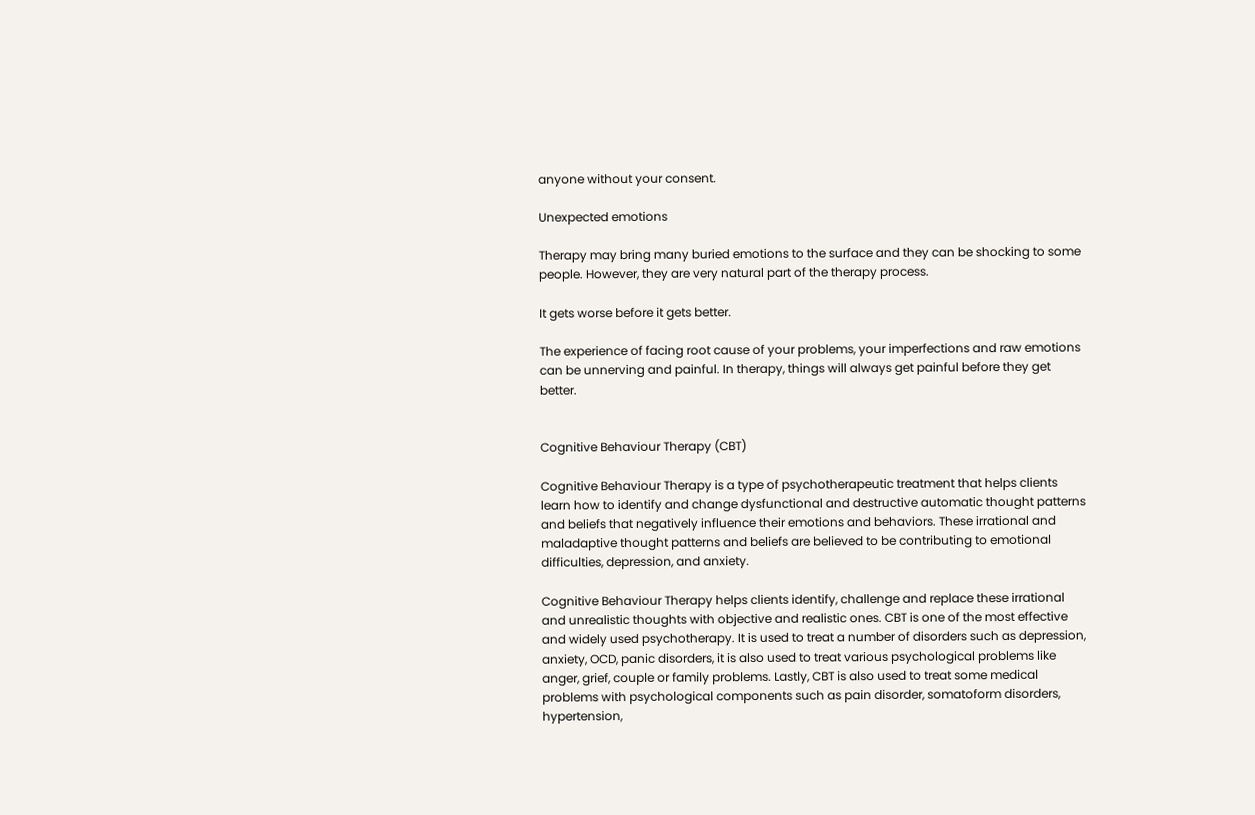anyone without your consent.

Unexpected emotions

Therapy may bring many buried emotions to the surface and they can be shocking to some people. However, they are very natural part of the therapy process.

It gets worse before it gets better.

The experience of facing root cause of your problems, your imperfections and raw emotions can be unnerving and painful. In therapy, things will always get painful before they get better.


Cognitive Behaviour Therapy (CBT)

Cognitive Behaviour Therapy is a type of psychotherapeutic treatment that helps clients learn how to identify and change dysfunctional and destructive automatic thought patterns and beliefs that negatively influence their emotions and behaviors. These irrational and maladaptive thought patterns and beliefs are believed to be contributing to emotional difficulties, depression, and anxiety.

Cognitive Behaviour Therapy helps clients identify, challenge and replace these irrational and unrealistic thoughts with objective and realistic ones. CBT is one of the most effective and widely used psychotherapy. It is used to treat a number of disorders such as depression, anxiety, OCD, panic disorders, it is also used to treat various psychological problems like anger, grief, couple or family problems. Lastly, CBT is also used to treat some medical problems with psychological components such as pain disorder, somatoform disorders, hypertension,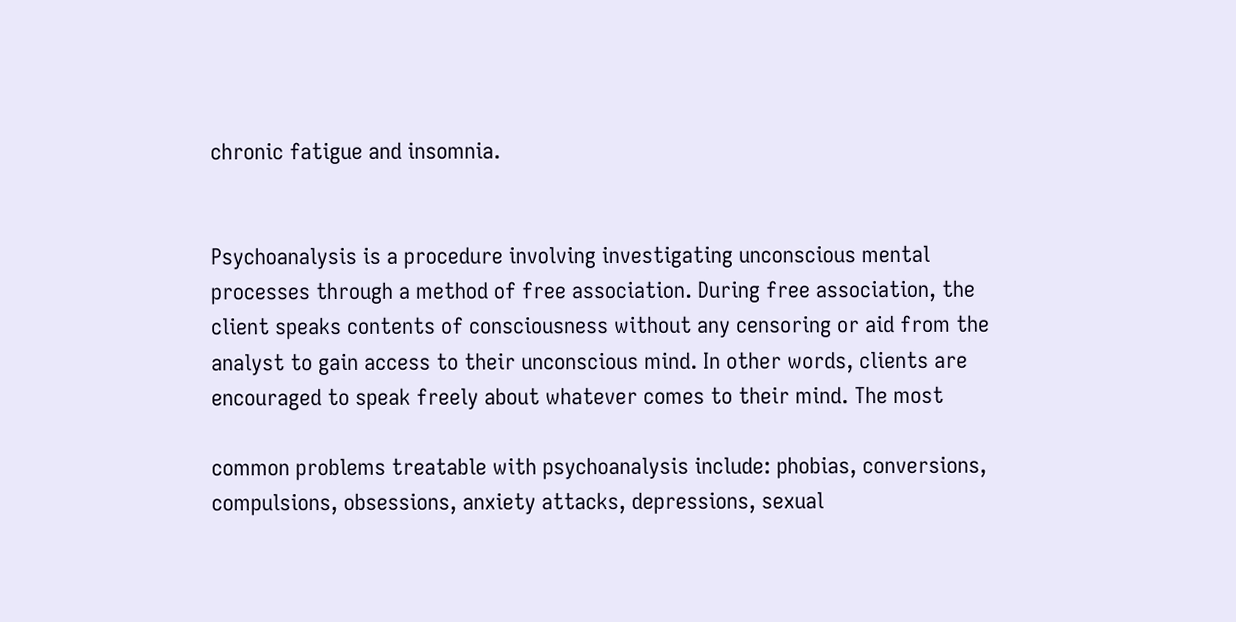chronic fatigue and insomnia.


Psychoanalysis is a procedure involving investigating unconscious mental processes through a method of free association. During free association, the client speaks contents of consciousness without any censoring or aid from the analyst to gain access to their unconscious mind. In other words, clients are encouraged to speak freely about whatever comes to their mind. The most

common problems treatable with psychoanalysis include: phobias, conversions, compulsions, obsessions, anxiety attacks, depressions, sexual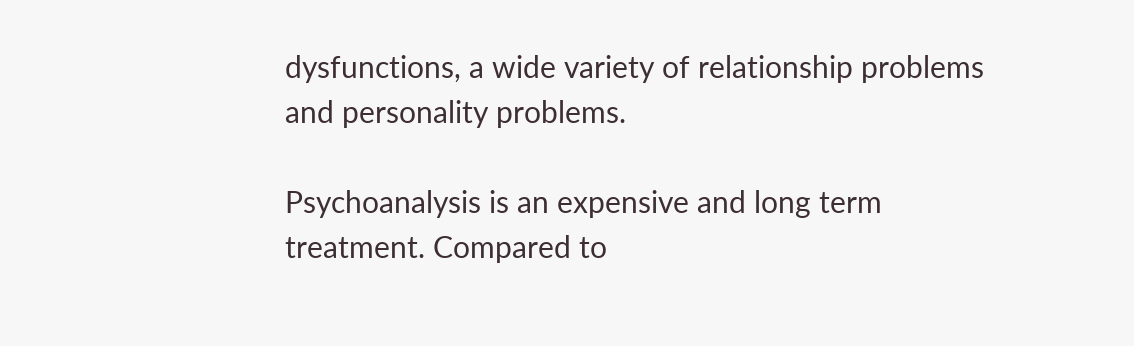dysfunctions, a wide variety of relationship problems and personality problems.

Psychoanalysis is an expensive and long term treatment. Compared to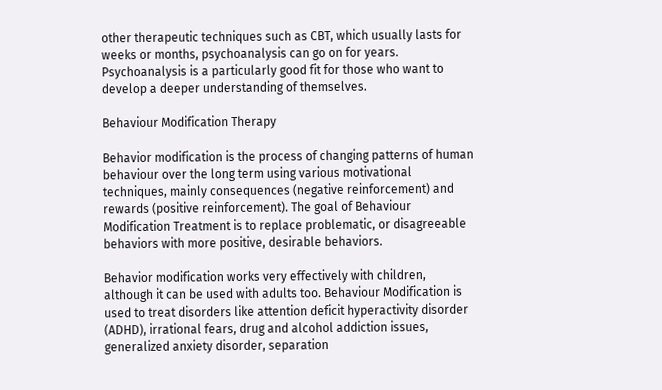other therapeutic techniques such as CBT, which usually lasts for weeks or months, psychoanalysis can go on for years. Psychoanalysis is a particularly good fit for those who want to develop a deeper understanding of themselves.

Behaviour Modification Therapy

Behavior modification is the process of changing patterns of human behaviour over the long term using various motivational techniques, mainly consequences (negative reinforcement) and rewards (positive reinforcement). The goal of Behaviour Modification Treatment is to replace problematic, or disagreeable behaviors with more positive, desirable behaviors.

Behavior modification works very effectively with children, although it can be used with adults too. Behaviour Modification is used to treat disorders like attention deficit hyperactivity disorder (ADHD), irrational fears, drug and alcohol addiction issues, generalized anxiety disorder, separation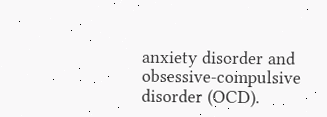anxiety disorder and obsessive-compulsive disorder (OCD).